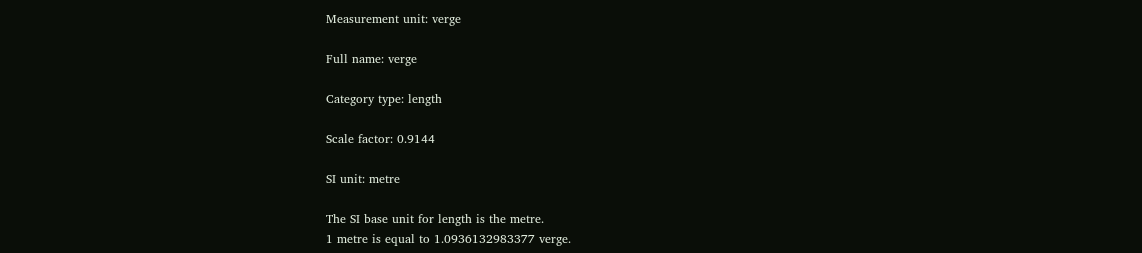Measurement unit: verge

Full name: verge

Category type: length

Scale factor: 0.9144

SI unit: metre

The SI base unit for length is the metre.
1 metre is equal to 1.0936132983377 verge.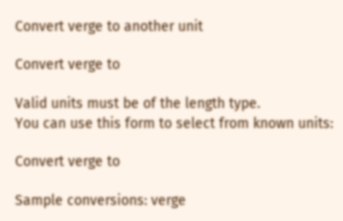Convert verge to another unit

Convert verge to

Valid units must be of the length type.
You can use this form to select from known units:

Convert verge to

Sample conversions: verge